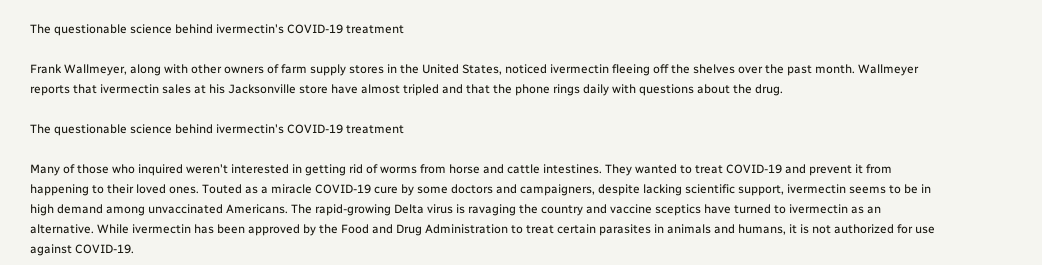The questionable science behind ivermectin's COVID-19 treatment

Frank Wallmeyer, along with other owners of farm supply stores in the United States, noticed ivermectin fleeing off the shelves over the past month. Wallmeyer reports that ivermectin sales at his Jacksonville store have almost tripled and that the phone rings daily with questions about the drug.

The questionable science behind ivermectin's COVID-19 treatment

Many of those who inquired weren't interested in getting rid of worms from horse and cattle intestines. They wanted to treat COVID-19 and prevent it from happening to their loved ones. Touted as a miracle COVID-19 cure by some doctors and campaigners, despite lacking scientific support, ivermectin seems to be in high demand among unvaccinated Americans. The rapid-growing Delta virus is ravaging the country and vaccine sceptics have turned to ivermectin as an alternative. While ivermectin has been approved by the Food and Drug Administration to treat certain parasites in animals and humans, it is not authorized for use against COVID-19.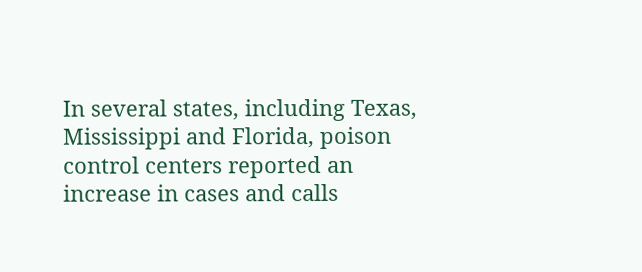In several states, including Texas, Mississippi and Florida, poison control centers reported an increase in cases and calls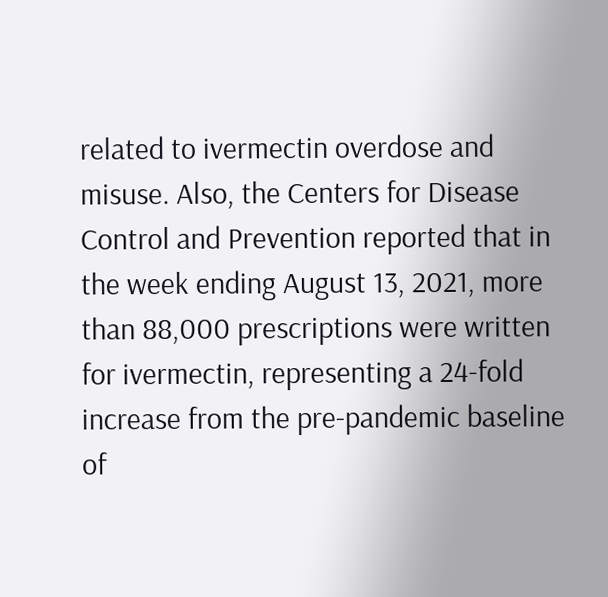related to ivermectin overdose and misuse. Also, the Centers for Disease Control and Prevention reported that in the week ending August 13, 2021, more than 88,000 prescriptions were written for ivermectin, representing a 24-fold increase from the pre-pandemic baseline of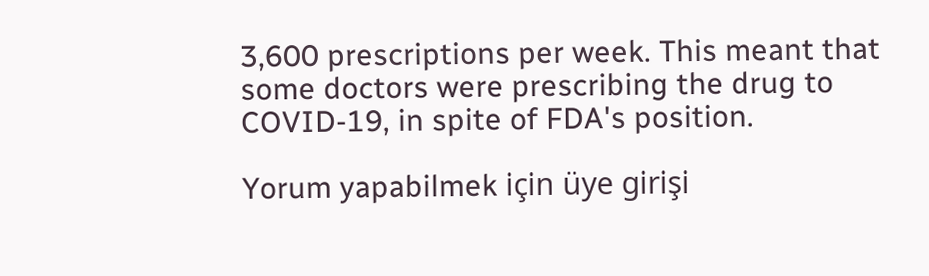3,600 prescriptions per week. This meant that some doctors were prescribing the drug to COVID-19, in spite of FDA's position.

Yorum yapabilmek için üye girişi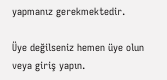yapmanız gerekmektedir.

Üye değilseniz hemen üye olun veya giriş yapın.